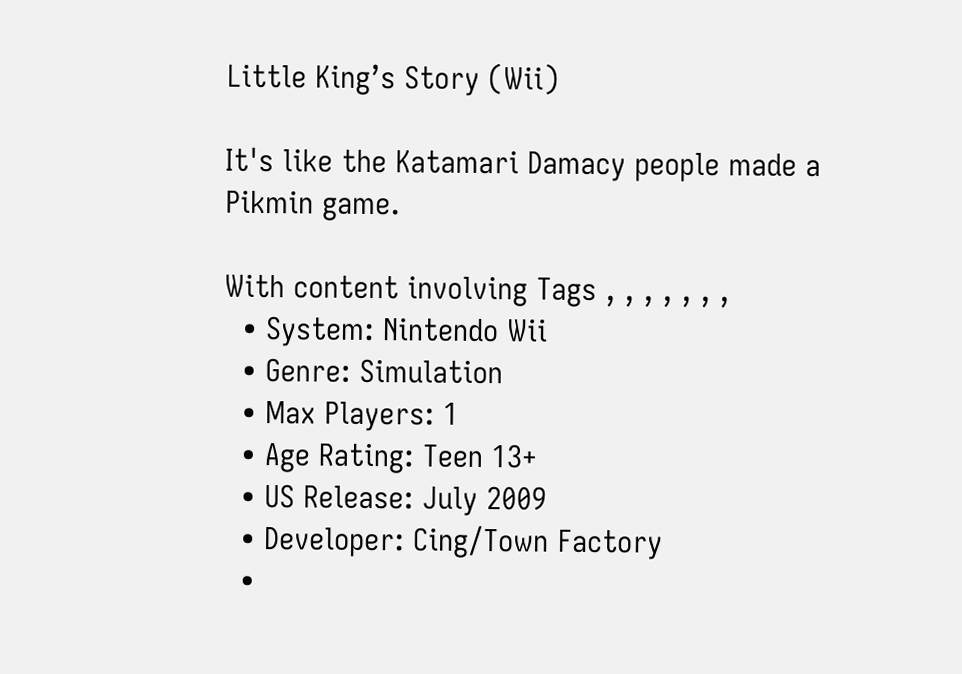Little King’s Story (Wii)

It's like the Katamari Damacy people made a Pikmin game.

With content involving Tags , , , , , , ,
  • System: Nintendo Wii
  • Genre: Simulation
  • Max Players: 1
  • Age Rating: Teen 13+
  • US Release: July 2009
  • Developer: Cing/Town Factory
  •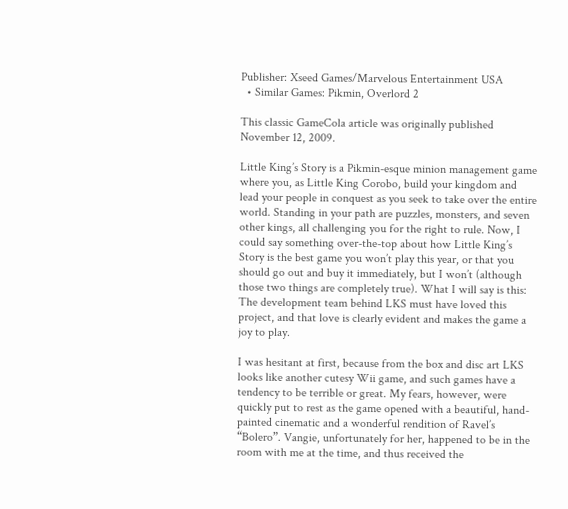Publisher: Xseed Games/Marvelous Entertainment USA
  • Similar Games: Pikmin, Overlord 2

This classic GameCola article was originally published November 12, 2009.

Little King’s Story is a Pikmin-esque minion management game where you, as Little King Corobo, build your kingdom and lead your people in conquest as you seek to take over the entire world. Standing in your path are puzzles, monsters, and seven other kings, all challenging you for the right to rule. Now, I could say something over-the-top about how Little King’s Story is the best game you won’t play this year, or that you should go out and buy it immediately, but I won’t (although those two things are completely true). What I will say is this: The development team behind LKS must have loved this project, and that love is clearly evident and makes the game a joy to play.

I was hesitant at first, because from the box and disc art LKS looks like another cutesy Wii game, and such games have a tendency to be terrible or great. My fears, however, were quickly put to rest as the game opened with a beautiful, hand-painted cinematic and a wonderful rendition of Ravel’s “Bolero”. Vangie, unfortunately for her, happened to be in the room with me at the time, and thus received the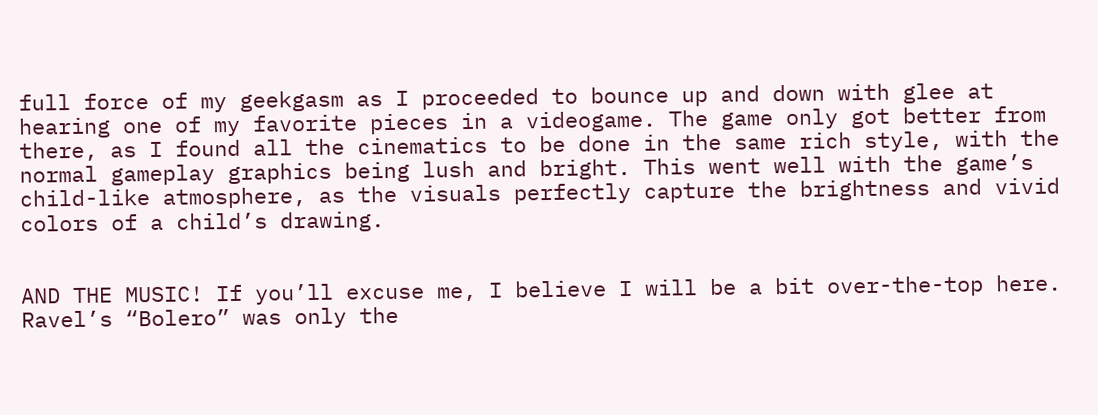full force of my geekgasm as I proceeded to bounce up and down with glee at hearing one of my favorite pieces in a videogame. The game only got better from there, as I found all the cinematics to be done in the same rich style, with the normal gameplay graphics being lush and bright. This went well with the game’s child-like atmosphere, as the visuals perfectly capture the brightness and vivid colors of a child’s drawing.


AND THE MUSIC! If you’ll excuse me, I believe I will be a bit over-the-top here. Ravel’s “Bolero” was only the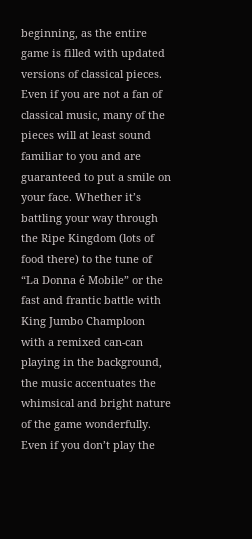beginning, as the entire game is filled with updated versions of classical pieces. Even if you are not a fan of classical music, many of the pieces will at least sound familiar to you and are guaranteed to put a smile on your face. Whether it’s battling your way through the Ripe Kingdom (lots of food there) to the tune of “La Donna é Mobile” or the fast and frantic battle with King Jumbo Champloon with a remixed can-can playing in the background, the music accentuates the whimsical and bright nature of the game wonderfully. Even if you don’t play the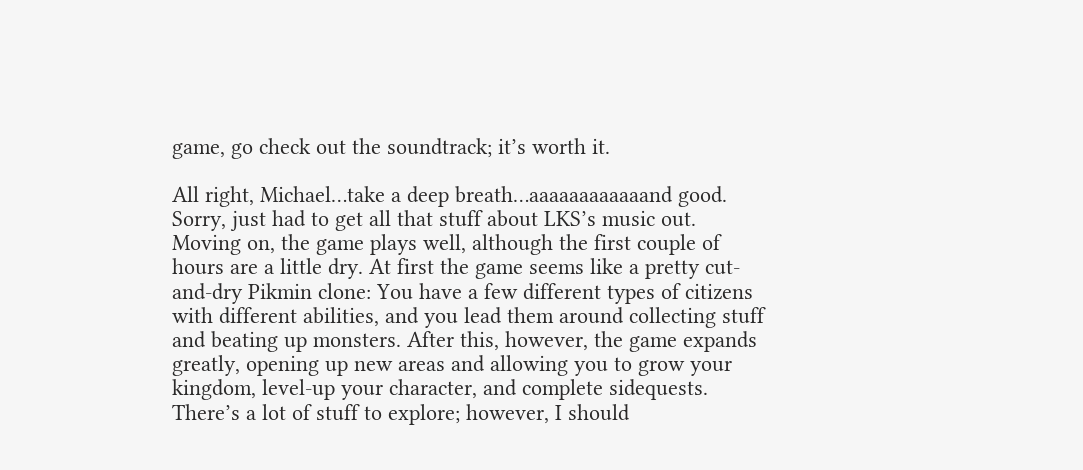game, go check out the soundtrack; it’s worth it.

All right, Michael…take a deep breath…aaaaaaaaaaaand good. Sorry, just had to get all that stuff about LKS’s music out. Moving on, the game plays well, although the first couple of hours are a little dry. At first the game seems like a pretty cut-and-dry Pikmin clone: You have a few different types of citizens with different abilities, and you lead them around collecting stuff and beating up monsters. After this, however, the game expands greatly, opening up new areas and allowing you to grow your kingdom, level-up your character, and complete sidequests. There’s a lot of stuff to explore; however, I should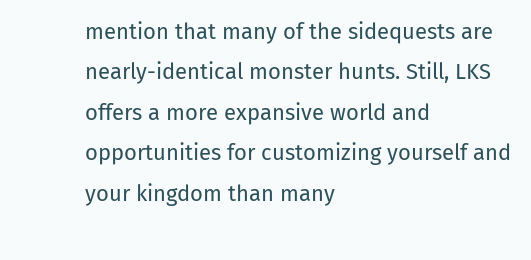mention that many of the sidequests are nearly-identical monster hunts. Still, LKS offers a more expansive world and opportunities for customizing yourself and your kingdom than many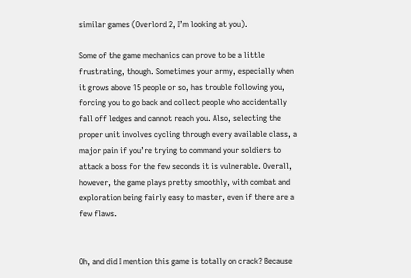similar games (Overlord 2, I’m looking at you).

Some of the game mechanics can prove to be a little frustrating, though. Sometimes your army, especially when it grows above 15 people or so, has trouble following you, forcing you to go back and collect people who accidentally fall off ledges and cannot reach you. Also, selecting the proper unit involves cycling through every available class, a major pain if you’re trying to command your soldiers to attack a boss for the few seconds it is vulnerable. Overall, however, the game plays pretty smoothly, with combat and exploration being fairly easy to master, even if there are a few flaws.


Oh, and did I mention this game is totally on crack? Because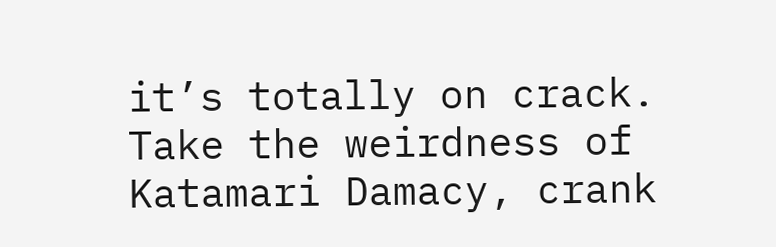it’s totally on crack. Take the weirdness of Katamari Damacy, crank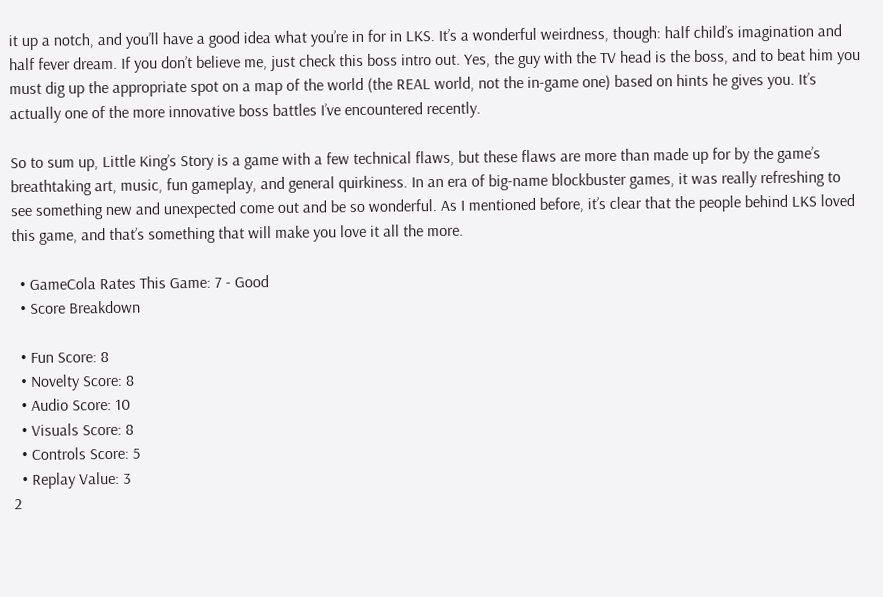it up a notch, and you’ll have a good idea what you’re in for in LKS. It’s a wonderful weirdness, though: half child’s imagination and half fever dream. If you don’t believe me, just check this boss intro out. Yes, the guy with the TV head is the boss, and to beat him you must dig up the appropriate spot on a map of the world (the REAL world, not the in-game one) based on hints he gives you. It’s actually one of the more innovative boss battles I’ve encountered recently.

So to sum up, Little King’s Story is a game with a few technical flaws, but these flaws are more than made up for by the game’s breathtaking art, music, fun gameplay, and general quirkiness. In an era of big-name blockbuster games, it was really refreshing to see something new and unexpected come out and be so wonderful. As I mentioned before, it’s clear that the people behind LKS loved this game, and that’s something that will make you love it all the more.

  • GameCola Rates This Game: 7 - Good
  • Score Breakdown

  • Fun Score: 8
  • Novelty Score: 8
  • Audio Score: 10
  • Visuals Score: 8
  • Controls Score: 5
  • Replay Value: 3
2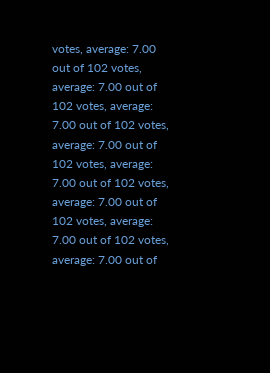votes, average: 7.00 out of 102 votes, average: 7.00 out of 102 votes, average: 7.00 out of 102 votes, average: 7.00 out of 102 votes, average: 7.00 out of 102 votes, average: 7.00 out of 102 votes, average: 7.00 out of 102 votes, average: 7.00 out of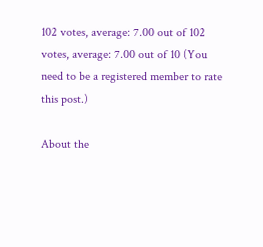102 votes, average: 7.00 out of 102 votes, average: 7.00 out of 10 (You need to be a registered member to rate this post.)

About the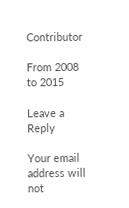Contributor

From 2008 to 2015

Leave a Reply

Your email address will not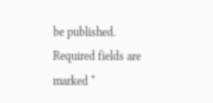be published. Required fields are marked *